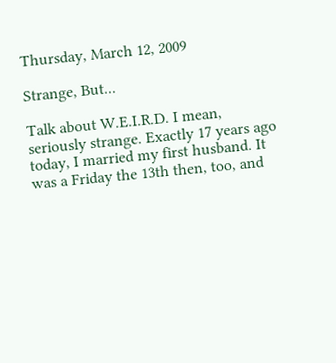Thursday, March 12, 2009

Strange, But...

Talk about W.E.I.R.D. I mean, seriously strange. Exactly 17 years ago today, I married my first husband. It was a Friday the 13th then, too, and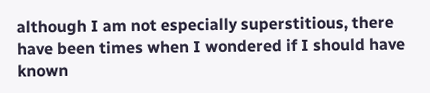although I am not especially superstitious, there have been times when I wondered if I should have known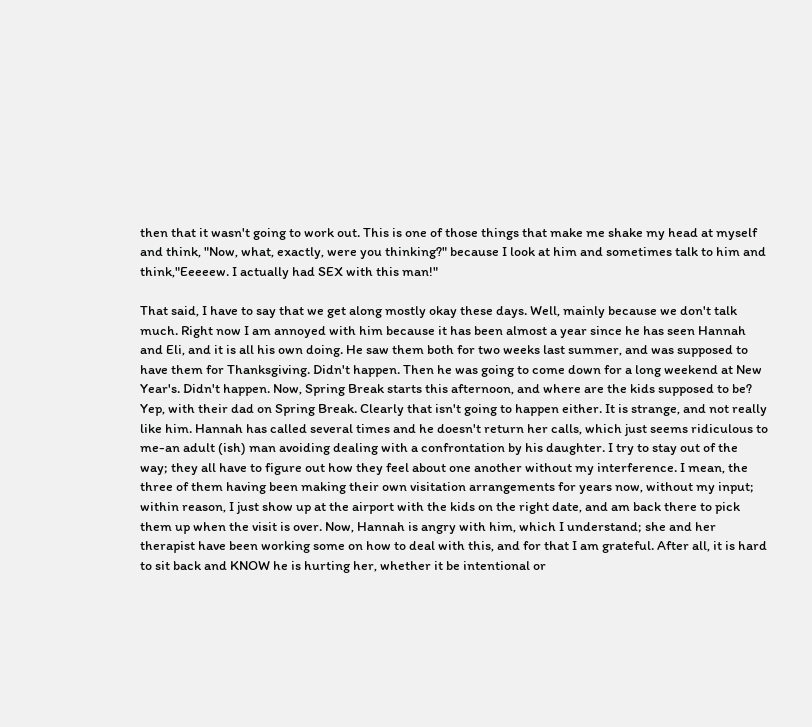then that it wasn't going to work out. This is one of those things that make me shake my head at myself and think, "Now, what, exactly, were you thinking?" because I look at him and sometimes talk to him and think,"Eeeeew. I actually had SEX with this man!"

That said, I have to say that we get along mostly okay these days. Well, mainly because we don't talk much. Right now I am annoyed with him because it has been almost a year since he has seen Hannah and Eli, and it is all his own doing. He saw them both for two weeks last summer, and was supposed to have them for Thanksgiving. Didn't happen. Then he was going to come down for a long weekend at New Year's. Didn't happen. Now, Spring Break starts this afternoon, and where are the kids supposed to be? Yep, with their dad on Spring Break. Clearly that isn't going to happen either. It is strange, and not really like him. Hannah has called several times and he doesn't return her calls, which just seems ridiculous to me-an adult (ish) man avoiding dealing with a confrontation by his daughter. I try to stay out of the way; they all have to figure out how they feel about one another without my interference. I mean, the three of them having been making their own visitation arrangements for years now, without my input; within reason, I just show up at the airport with the kids on the right date, and am back there to pick them up when the visit is over. Now, Hannah is angry with him, which I understand; she and her therapist have been working some on how to deal with this, and for that I am grateful. After all, it is hard to sit back and KNOW he is hurting her, whether it be intentional or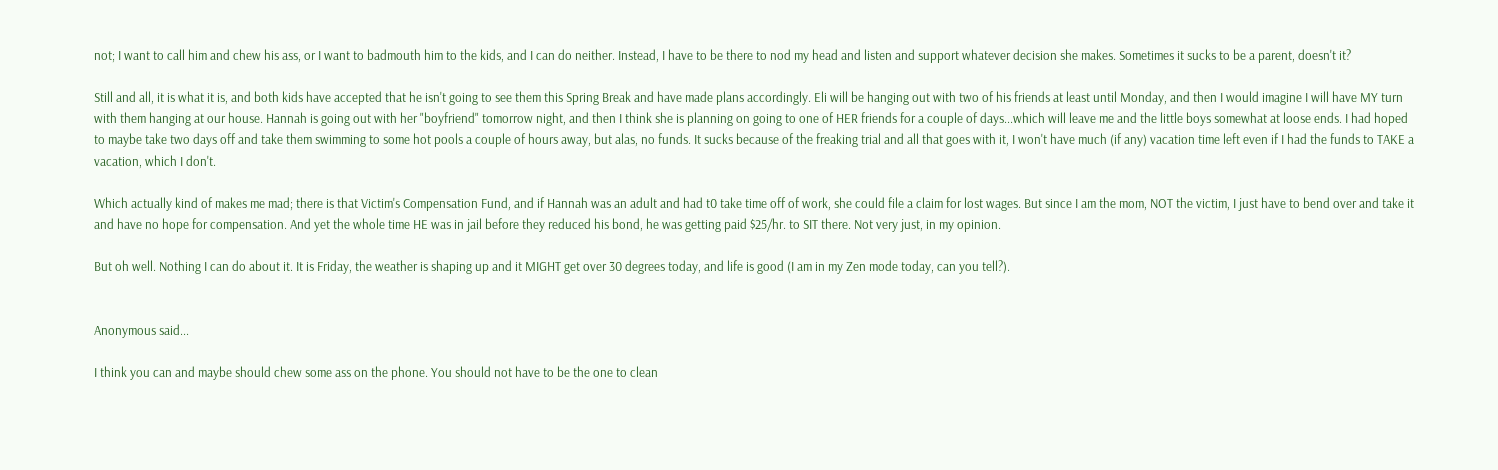not; I want to call him and chew his ass, or I want to badmouth him to the kids, and I can do neither. Instead, I have to be there to nod my head and listen and support whatever decision she makes. Sometimes it sucks to be a parent, doesn't it?

Still and all, it is what it is, and both kids have accepted that he isn't going to see them this Spring Break and have made plans accordingly. Eli will be hanging out with two of his friends at least until Monday, and then I would imagine I will have MY turn with them hanging at our house. Hannah is going out with her "boyfriend" tomorrow night, and then I think she is planning on going to one of HER friends for a couple of days...which will leave me and the little boys somewhat at loose ends. I had hoped to maybe take two days off and take them swimming to some hot pools a couple of hours away, but alas, no funds. It sucks because of the freaking trial and all that goes with it, I won't have much (if any) vacation time left even if I had the funds to TAKE a vacation, which I don't.

Which actually kind of makes me mad; there is that Victim's Compensation Fund, and if Hannah was an adult and had t0 take time off of work, she could file a claim for lost wages. But since I am the mom, NOT the victim, I just have to bend over and take it and have no hope for compensation. And yet the whole time HE was in jail before they reduced his bond, he was getting paid $25/hr. to SIT there. Not very just, in my opinion.

But oh well. Nothing I can do about it. It is Friday, the weather is shaping up and it MIGHT get over 30 degrees today, and life is good (I am in my Zen mode today, can you tell?).


Anonymous said...

I think you can and maybe should chew some ass on the phone. You should not have to be the one to clean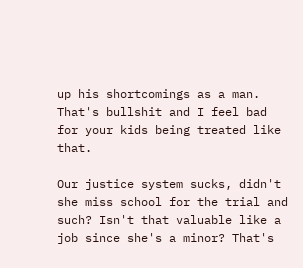up his shortcomings as a man. That's bullshit and I feel bad for your kids being treated like that.

Our justice system sucks, didn't she miss school for the trial and such? Isn't that valuable like a job since she's a minor? That's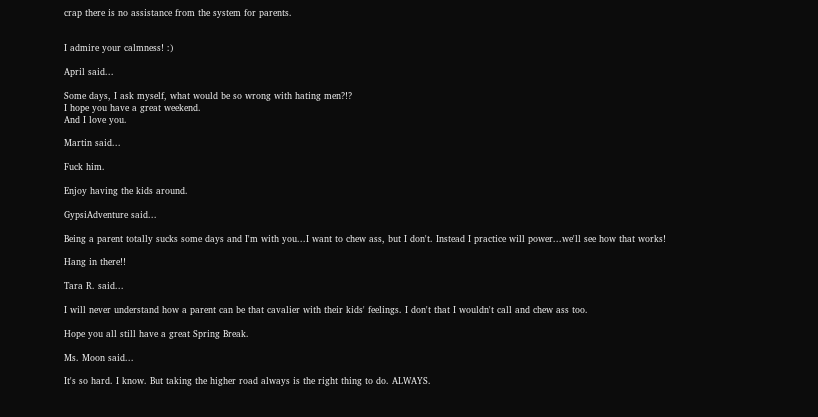crap there is no assistance from the system for parents.


I admire your calmness! :)

April said...

Some days, I ask myself, what would be so wrong with hating men?!?
I hope you have a great weekend.
And I love you.

Martin said...

Fuck him.

Enjoy having the kids around.

GypsiAdventure said...

Being a parent totally sucks some days and I'm with you...I want to chew ass, but I don't. Instead I practice will power...we'll see how that works!

Hang in there!!

Tara R. said...

I will never understand how a parent can be that cavalier with their kids' feelings. I don't that I wouldn't call and chew ass too.

Hope you all still have a great Spring Break.

Ms. Moon said...

It's so hard. I know. But taking the higher road always is the right thing to do. ALWAYS.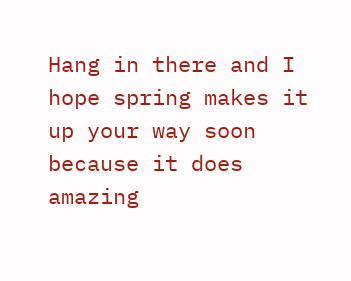Hang in there and I hope spring makes it up your way soon because it does amazing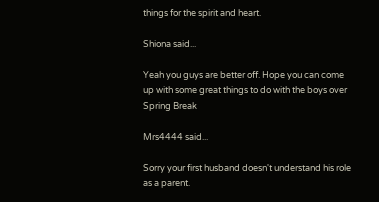things for the spirit and heart.

Shiona said...

Yeah you guys are better off. Hope you can come up with some great things to do with the boys over Spring Break

Mrs4444 said...

Sorry your first husband doesn't understand his role as a parent.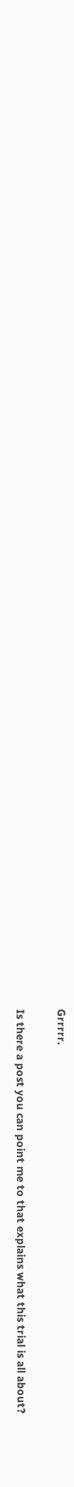Grrrrr.

Is there a post you can point me to that explains what this trial is all about?